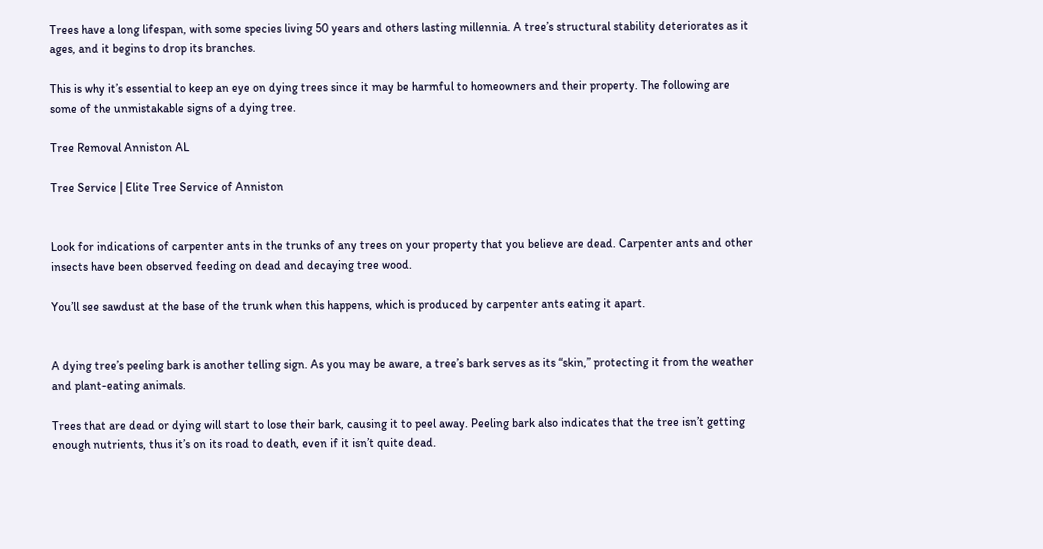Trees have a long lifespan, with some species living 50 years and others lasting millennia. A tree’s structural stability deteriorates as it ages, and it begins to drop its branches.

This is why it’s essential to keep an eye on dying trees since it may be harmful to homeowners and their property. The following are some of the unmistakable signs of a dying tree.

Tree Removal Anniston AL

Tree Service | Elite Tree Service of Anniston


Look for indications of carpenter ants in the trunks of any trees on your property that you believe are dead. Carpenter ants and other insects have been observed feeding on dead and decaying tree wood.

You’ll see sawdust at the base of the trunk when this happens, which is produced by carpenter ants eating it apart.


A dying tree’s peeling bark is another telling sign. As you may be aware, a tree’s bark serves as its “skin,” protecting it from the weather and plant-eating animals.

Trees that are dead or dying will start to lose their bark, causing it to peel away. Peeling bark also indicates that the tree isn’t getting enough nutrients, thus it’s on its road to death, even if it isn’t quite dead.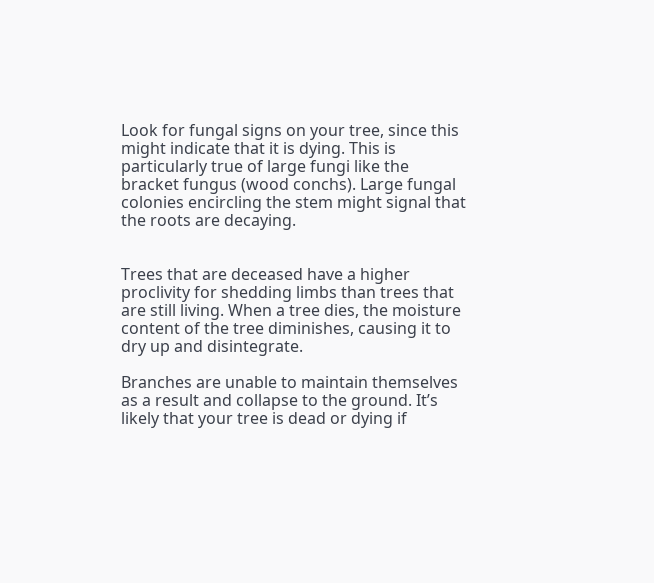Look for fungal signs on your tree, since this might indicate that it is dying. This is particularly true of large fungi like the bracket fungus (wood conchs). Large fungal colonies encircling the stem might signal that the roots are decaying.


Trees that are deceased have a higher proclivity for shedding limbs than trees that are still living. When a tree dies, the moisture content of the tree diminishes, causing it to dry up and disintegrate.

Branches are unable to maintain themselves as a result and collapse to the ground. It’s likely that your tree is dead or dying if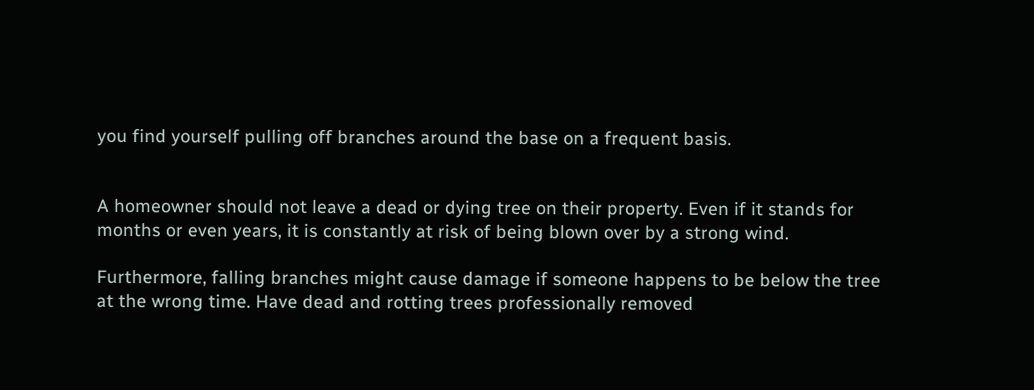you find yourself pulling off branches around the base on a frequent basis.


A homeowner should not leave a dead or dying tree on their property. Even if it stands for months or even years, it is constantly at risk of being blown over by a strong wind.

Furthermore, falling branches might cause damage if someone happens to be below the tree at the wrong time. Have dead and rotting trees professionally removed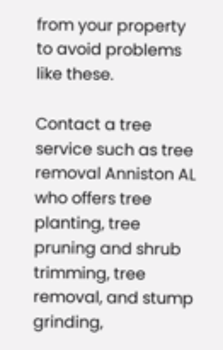from your property to avoid problems like these.

Contact a tree service such as tree removal Anniston AL who offers tree planting, tree pruning and shrub trimming, tree removal, and stump grinding,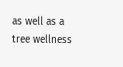as well as a tree wellness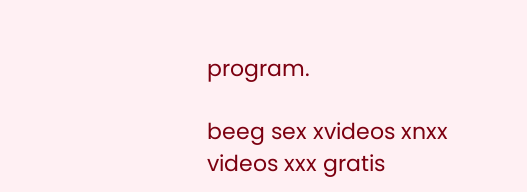program.

beeg sex xvideos xnxx videos xxx gratis